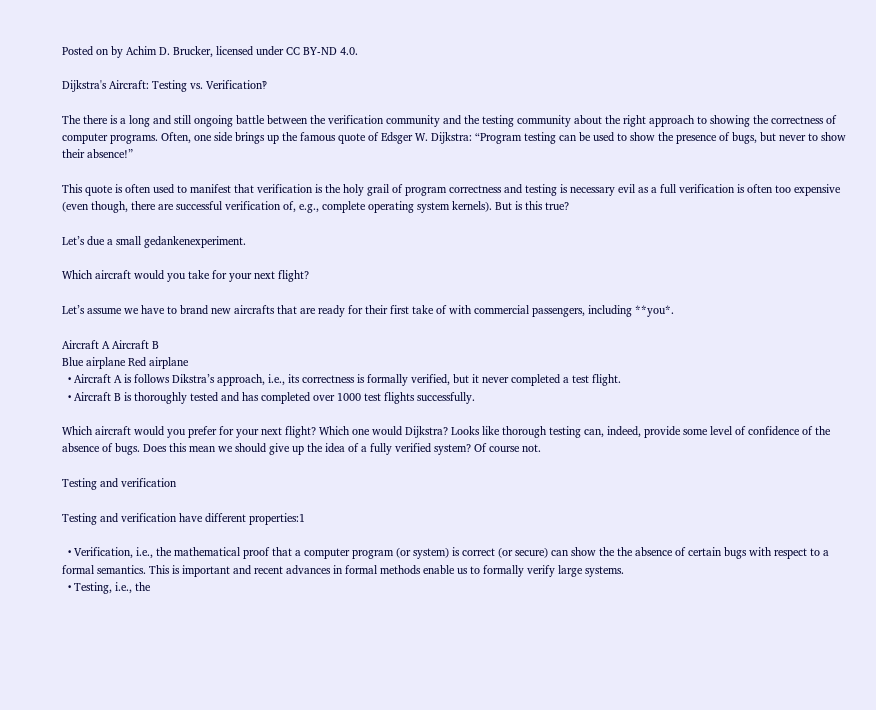Posted on by Achim D. Brucker, licensed under CC BY-ND 4.0.

Dijkstra's Aircraft: Testing vs. Verification‽

The there is a long and still ongoing battle between the verification community and the testing community about the right approach to showing the correctness of computer programs. Often, one side brings up the famous quote of Edsger W. Dijkstra: “Program testing can be used to show the presence of bugs, but never to show their absence!”

This quote is often used to manifest that verification is the holy grail of program correctness and testing is necessary evil as a full verification is often too expensive (even though, there are successful verification of, e.g., complete operating system kernels). But is this true?

Let’s due a small gedankenexperiment.

Which aircraft would you take for your next flight?

Let’s assume we have to brand new aircrafts that are ready for their first take of with commercial passengers, including **you*.

Aircraft A Aircraft B
Blue airplane Red airplane
  • Aircraft A is follows Dikstra’s approach, i.e., its correctness is formally verified, but it never completed a test flight.
  • Aircraft B is thoroughly tested and has completed over 1000 test flights successfully.

Which aircraft would you prefer for your next flight? Which one would Dijkstra? Looks like thorough testing can, indeed, provide some level of confidence of the absence of bugs. Does this mean we should give up the idea of a fully verified system? Of course not.

Testing and verification

Testing and verification have different properties:1

  • Verification, i.e., the mathematical proof that a computer program (or system) is correct (or secure) can show the the absence of certain bugs with respect to a formal semantics. This is important and recent advances in formal methods enable us to formally verify large systems.
  • Testing, i.e., the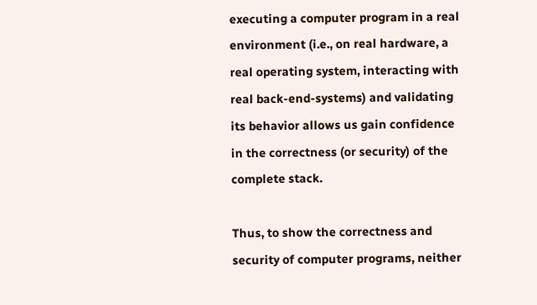executing a computer program in a real environment (i.e., on real hardware, a real operating system, interacting with real back-end-systems) and validating its behavior allows us gain confidence in the correctness (or security) of the complete stack.

Thus, to show the correctness and security of computer programs, neither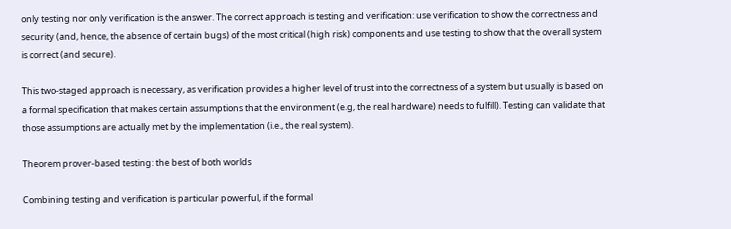only testing nor only verification is the answer. The correct approach is testing and verification: use verification to show the correctness and security (and, hence, the absence of certain bugs) of the most critical (high risk) components and use testing to show that the overall system is correct (and secure).

This two-staged approach is necessary, as verification provides a higher level of trust into the correctness of a system but usually is based on a formal specification that makes certain assumptions that the environment (e.g, the real hardware) needs to fulfill). Testing can validate that those assumptions are actually met by the implementation (i.e., the real system).

Theorem prover-based testing: the best of both worlds

Combining testing and verification is particular powerful, if the formal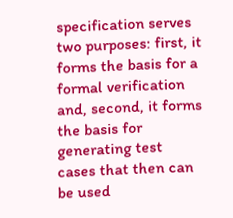specification serves two purposes: first, it forms the basis for a formal verification and, second, it forms the basis for generating test cases that then can be used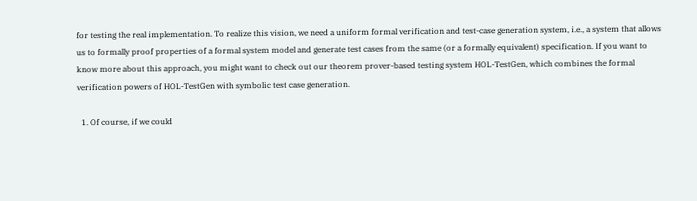for testing the real implementation. To realize this vision, we need a uniform formal verification and test-case generation system, i.e., a system that allows us to formally proof properties of a formal system model and generate test cases from the same (or a formally equivalent) specification. If you want to know more about this approach, you might want to check out our theorem prover-based testing system HOL-TestGen, which combines the formal verification powers of HOL-TestGen with symbolic test case generation.

  1. Of course, if we could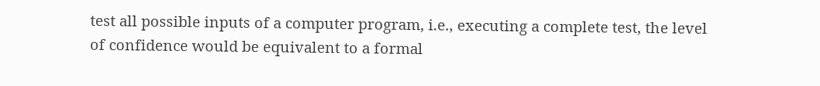test all possible inputs of a computer program, i.e., executing a complete test, the level of confidence would be equivalent to a formal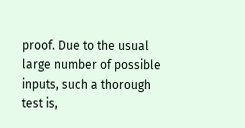proof. Due to the usual large number of possible inputs, such a thorough test is,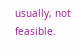usually, not feasible.